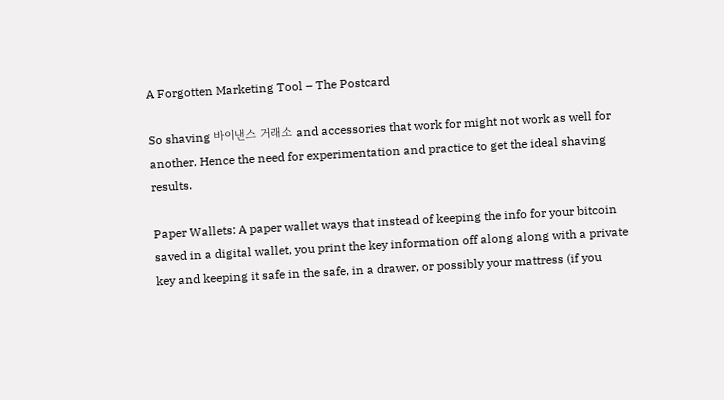A Forgotten Marketing Tool – The Postcard

So shaving 바이낸스 거래소 and accessories that work for might not work as well for another. Hence the need for experimentation and practice to get the ideal shaving results.

Paper Wallets: A paper wallet ways that instead of keeping the info for your bitcoin saved in a digital wallet, you print the key information off along along with a private key and keeping it safe in the safe, in a drawer, or possibly your mattress (if you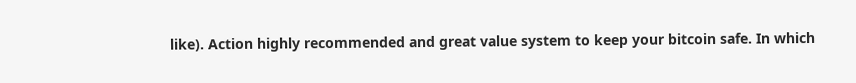like). Action highly recommended and great value system to keep your bitcoin safe. In which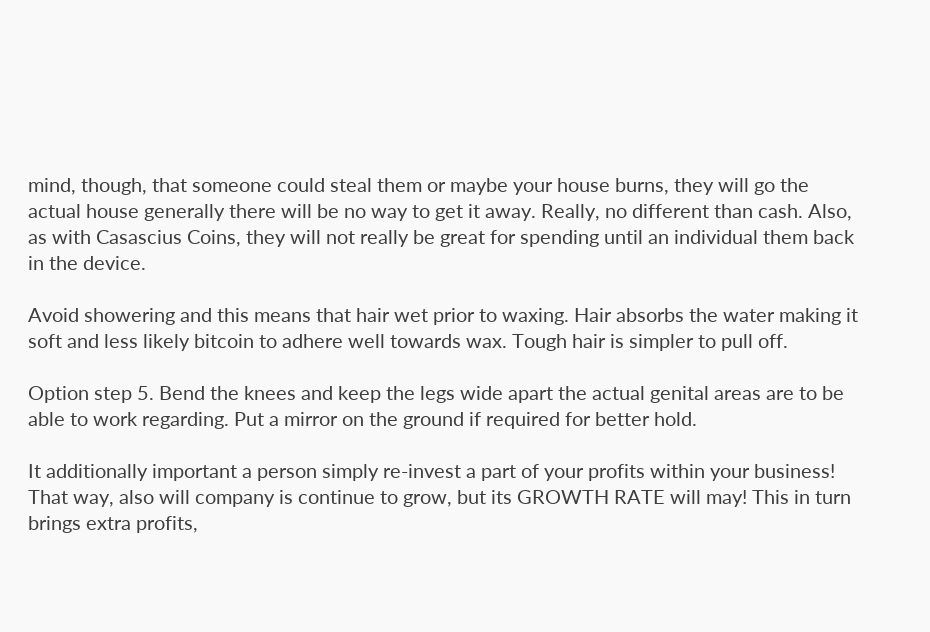mind, though, that someone could steal them or maybe your house burns, they will go the actual house generally there will be no way to get it away. Really, no different than cash. Also, as with Casascius Coins, they will not really be great for spending until an individual them back in the device.

Avoid showering and this means that hair wet prior to waxing. Hair absorbs the water making it soft and less likely bitcoin to adhere well towards wax. Tough hair is simpler to pull off.

Option step 5. Bend the knees and keep the legs wide apart the actual genital areas are to be able to work regarding. Put a mirror on the ground if required for better hold.

It additionally important a person simply re-invest a part of your profits within your business! That way, also will company is continue to grow, but its GROWTH RATE will may! This in turn brings extra profits,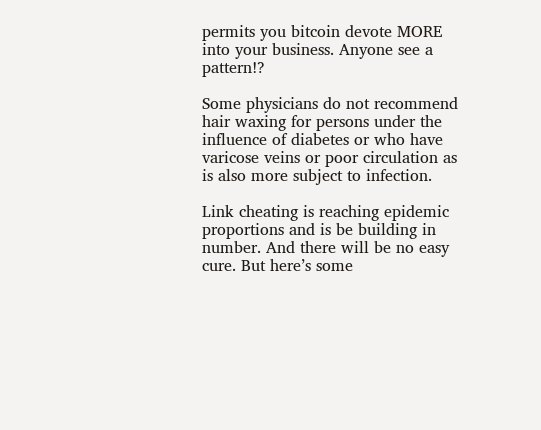permits you bitcoin devote MORE into your business. Anyone see a pattern!?

Some physicians do not recommend hair waxing for persons under the influence of diabetes or who have varicose veins or poor circulation as is also more subject to infection.

Link cheating is reaching epidemic proportions and is be building in number. And there will be no easy cure. But here’s some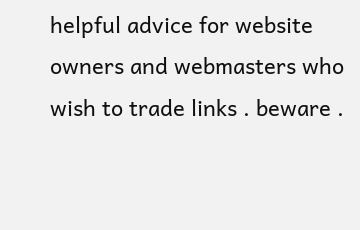helpful advice for website owners and webmasters who wish to trade links . beware .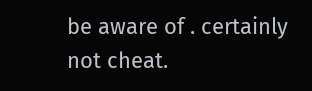be aware of . certainly not cheat.